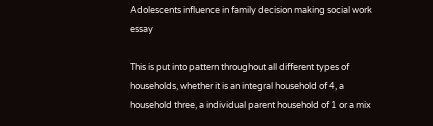Adolescents influence in family decision making social work essay

This is put into pattern throughout all different types of households, whether it is an integral household of 4, a household three, a individual parent household of 1 or a mix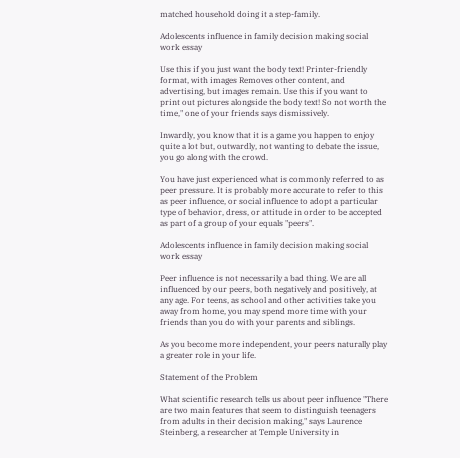matched household doing it a step-family.

Adolescents influence in family decision making social work essay

Use this if you just want the body text! Printer-friendly format, with images Removes other content, and advertising, but images remain. Use this if you want to print out pictures alongside the body text! So not worth the time," one of your friends says dismissively.

Inwardly, you know that it is a game you happen to enjoy quite a lot but, outwardly, not wanting to debate the issue, you go along with the crowd.

You have just experienced what is commonly referred to as peer pressure. It is probably more accurate to refer to this as peer influence, or social influence to adopt a particular type of behavior, dress, or attitude in order to be accepted as part of a group of your equals "peers".

Adolescents influence in family decision making social work essay

Peer influence is not necessarily a bad thing. We are all influenced by our peers, both negatively and positively, at any age. For teens, as school and other activities take you away from home, you may spend more time with your friends than you do with your parents and siblings.

As you become more independent, your peers naturally play a greater role in your life.

Statement of the Problem

What scientific research tells us about peer influence "There are two main features that seem to distinguish teenagers from adults in their decision making," says Laurence Steinberg, a researcher at Temple University in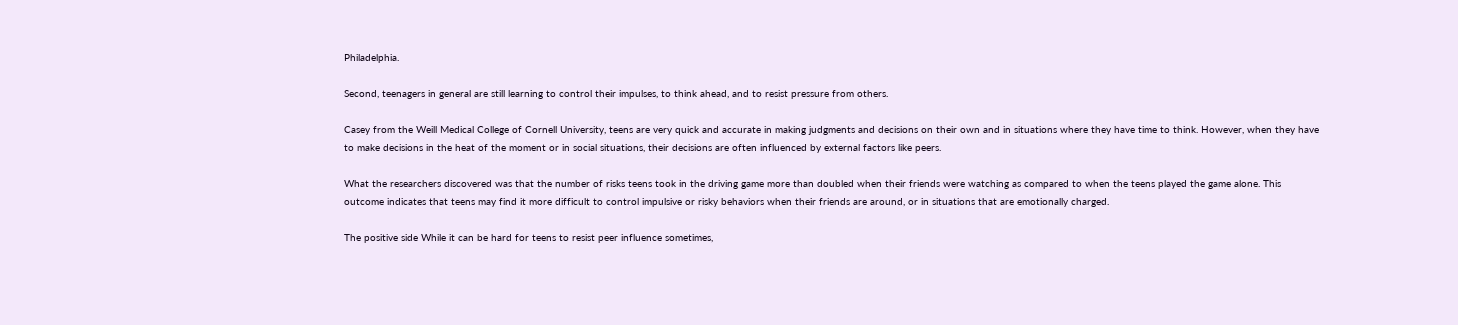Philadelphia.

Second, teenagers in general are still learning to control their impulses, to think ahead, and to resist pressure from others.

Casey from the Weill Medical College of Cornell University, teens are very quick and accurate in making judgments and decisions on their own and in situations where they have time to think. However, when they have to make decisions in the heat of the moment or in social situations, their decisions are often influenced by external factors like peers.

What the researchers discovered was that the number of risks teens took in the driving game more than doubled when their friends were watching as compared to when the teens played the game alone. This outcome indicates that teens may find it more difficult to control impulsive or risky behaviors when their friends are around, or in situations that are emotionally charged.

The positive side While it can be hard for teens to resist peer influence sometimes,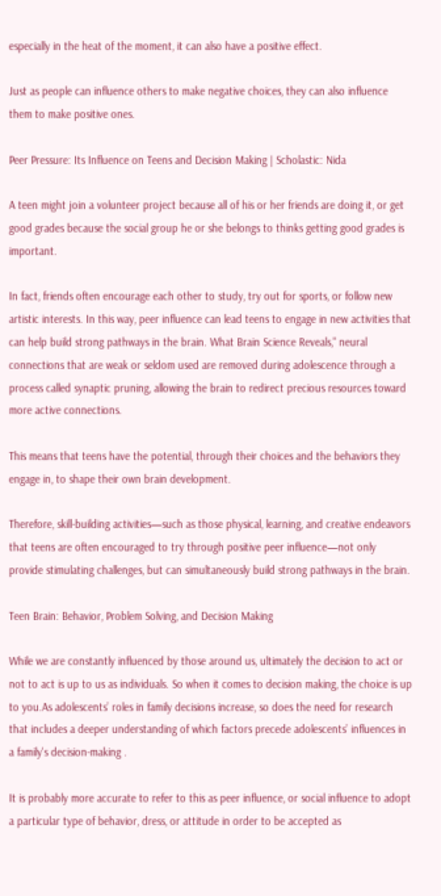especially in the heat of the moment, it can also have a positive effect.

Just as people can influence others to make negative choices, they can also influence them to make positive ones.

Peer Pressure: Its Influence on Teens and Decision Making | Scholastic: Nida

A teen might join a volunteer project because all of his or her friends are doing it, or get good grades because the social group he or she belongs to thinks getting good grades is important.

In fact, friends often encourage each other to study, try out for sports, or follow new artistic interests. In this way, peer influence can lead teens to engage in new activities that can help build strong pathways in the brain. What Brain Science Reveals," neural connections that are weak or seldom used are removed during adolescence through a process called synaptic pruning, allowing the brain to redirect precious resources toward more active connections.

This means that teens have the potential, through their choices and the behaviors they engage in, to shape their own brain development.

Therefore, skill-building activities—such as those physical, learning, and creative endeavors that teens are often encouraged to try through positive peer influence—not only provide stimulating challenges, but can simultaneously build strong pathways in the brain.

Teen Brain: Behavior, Problem Solving, and Decision Making

While we are constantly influenced by those around us, ultimately the decision to act or not to act is up to us as individuals. So when it comes to decision making, the choice is up to you.As adolescents’ roles in family decisions increase, so does the need for research that includes a deeper understanding of which factors precede adolescents’ influences in a family's decision-making .

It is probably more accurate to refer to this as peer influence, or social influence to adopt a particular type of behavior, dress, or attitude in order to be accepted as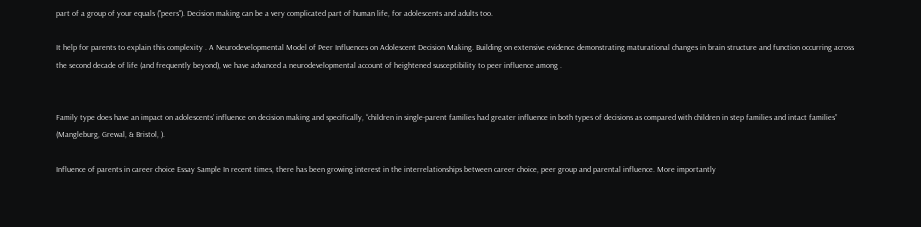part of a group of your equals ("peers"). Decision making can be a very complicated part of human life, for adolescents and adults too.

It help for parents to explain this complexity . A Neurodevelopmental Model of Peer Influences on Adolescent Decision Making. Building on extensive evidence demonstrating maturational changes in brain structure and function occurring across the second decade of life (and frequently beyond), we have advanced a neurodevelopmental account of heightened susceptibility to peer influence among .


Family type does have an impact on adolescents’ influence on decision making and specifically, “children in single-parent families had greater influence in both types of decisions as compared with children in step families and intact families” (Mangleburg, Grewal, & Bristol, ).

Influence of parents in career choice Essay Sample In recent times, there has been growing interest in the interrelationships between career choice, peer group and parental influence. More importantly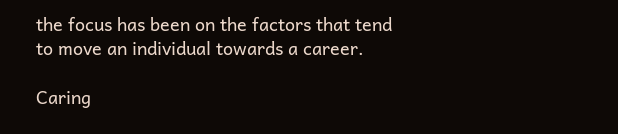the focus has been on the factors that tend to move an individual towards a career.

Caring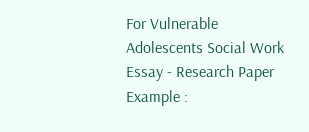For Vulnerable Adolescents Social Work Essay - Research Paper Example :